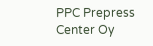PPC Prepress Center Oy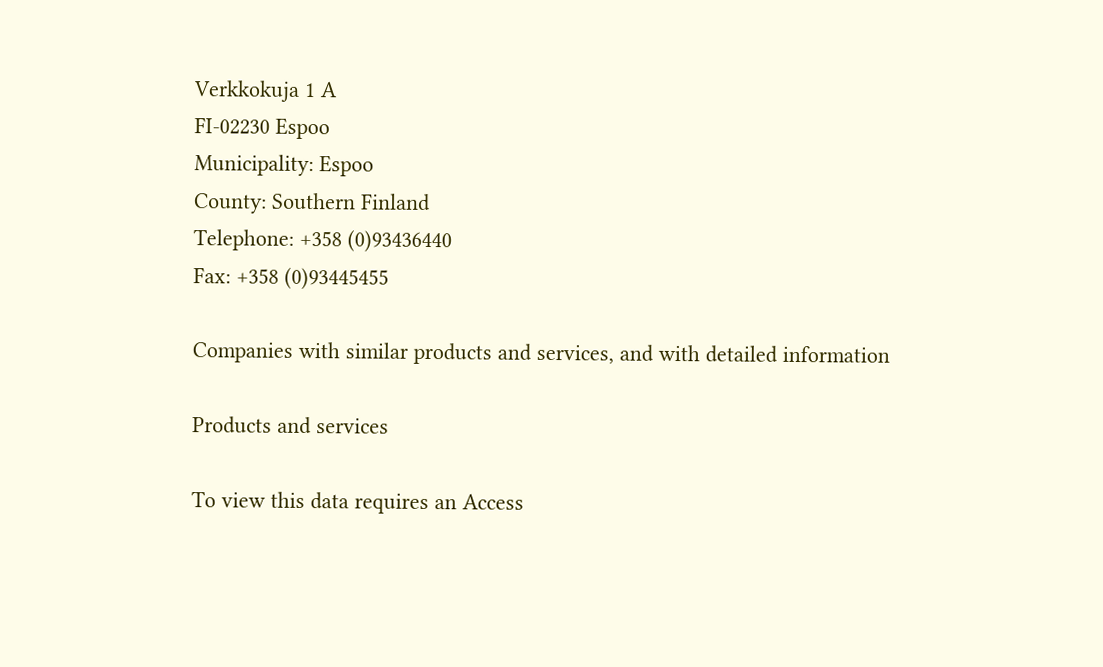Verkkokuja 1 A
FI-02230 Espoo
Municipality: Espoo
County: Southern Finland
Telephone: +358 (0)93436440
Fax: +358 (0)93445455

Companies with similar products and services, and with detailed information

Products and services

To view this data requires an Access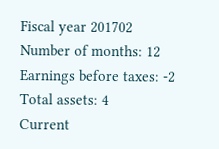Fiscal year 201702
Number of months: 12
Earnings before taxes: -2
Total assets: 4
Current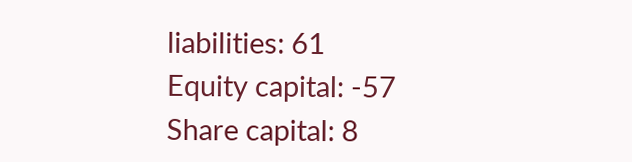liabilities: 61
Equity capital: -57
Share capital: 8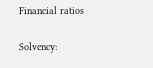Financial ratios

Solvency: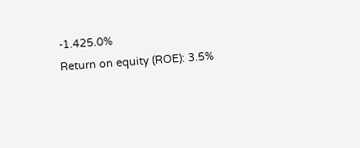-1.425.0%
Return on equity (ROE): 3.5%